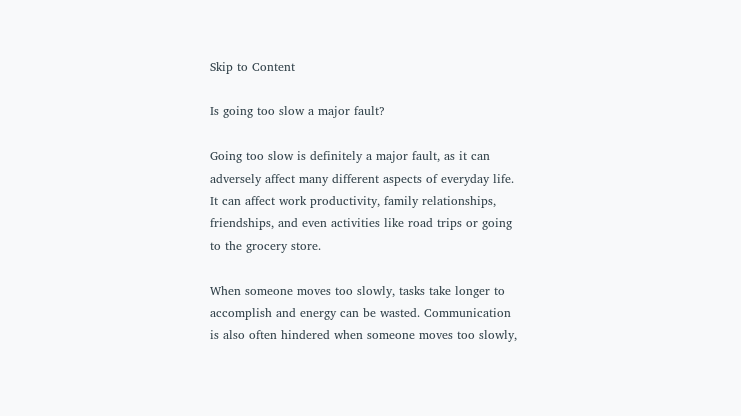Skip to Content

Is going too slow a major fault?

Going too slow is definitely a major fault, as it can adversely affect many different aspects of everyday life. It can affect work productivity, family relationships, friendships, and even activities like road trips or going to the grocery store.

When someone moves too slowly, tasks take longer to accomplish and energy can be wasted. Communication is also often hindered when someone moves too slowly,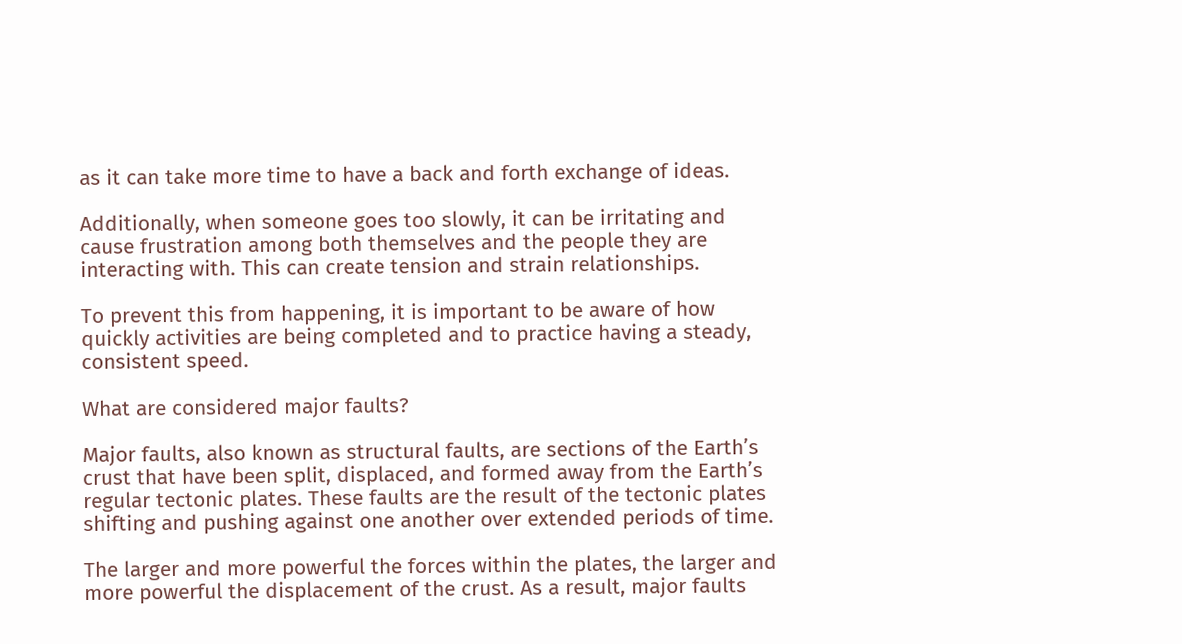as it can take more time to have a back and forth exchange of ideas.

Additionally, when someone goes too slowly, it can be irritating and cause frustration among both themselves and the people they are interacting with. This can create tension and strain relationships.

To prevent this from happening, it is important to be aware of how quickly activities are being completed and to practice having a steady, consistent speed.

What are considered major faults?

Major faults, also known as structural faults, are sections of the Earth’s crust that have been split, displaced, and formed away from the Earth’s regular tectonic plates. These faults are the result of the tectonic plates shifting and pushing against one another over extended periods of time.

The larger and more powerful the forces within the plates, the larger and more powerful the displacement of the crust. As a result, major faults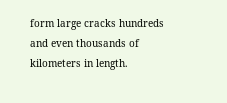form large cracks hundreds and even thousands of kilometers in length.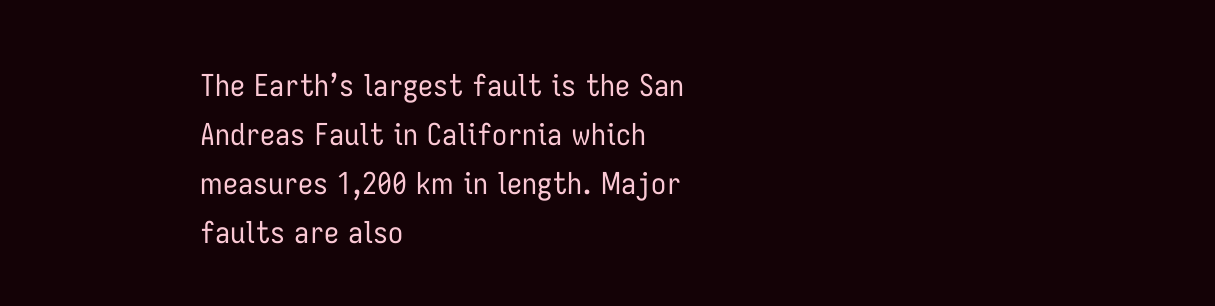The Earth’s largest fault is the San Andreas Fault in California which measures 1,200 km in length. Major faults are also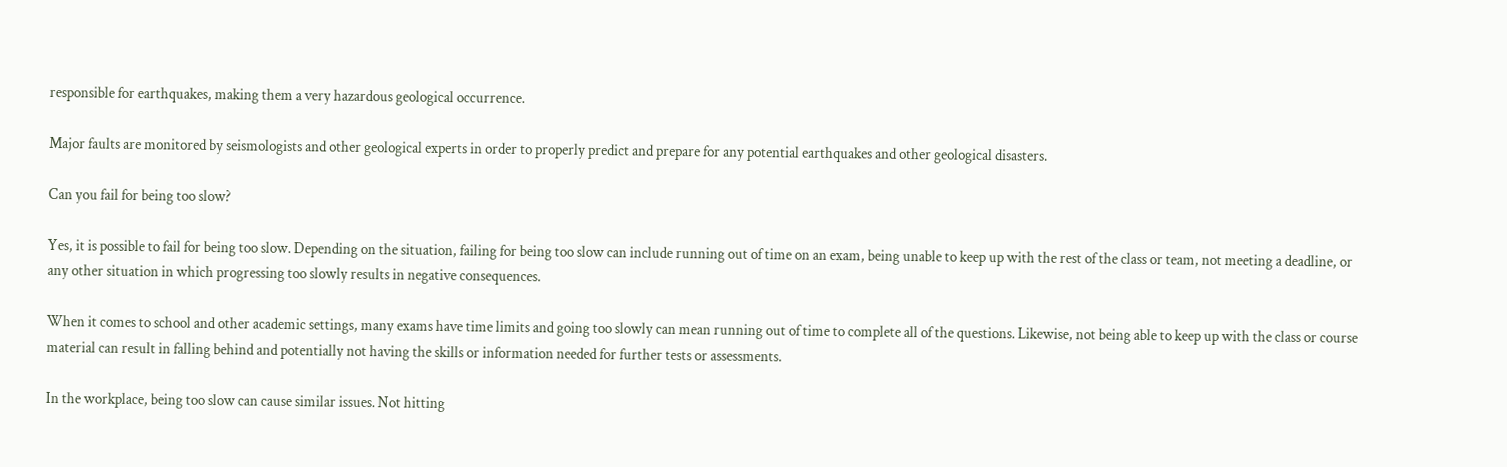responsible for earthquakes, making them a very hazardous geological occurrence.

Major faults are monitored by seismologists and other geological experts in order to properly predict and prepare for any potential earthquakes and other geological disasters.

Can you fail for being too slow?

Yes, it is possible to fail for being too slow. Depending on the situation, failing for being too slow can include running out of time on an exam, being unable to keep up with the rest of the class or team, not meeting a deadline, or any other situation in which progressing too slowly results in negative consequences.

When it comes to school and other academic settings, many exams have time limits and going too slowly can mean running out of time to complete all of the questions. Likewise, not being able to keep up with the class or course material can result in falling behind and potentially not having the skills or information needed for further tests or assessments.

In the workplace, being too slow can cause similar issues. Not hitting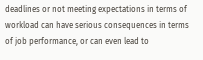deadlines or not meeting expectations in terms of workload can have serious consequences in terms of job performance, or can even lead to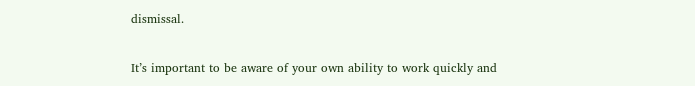dismissal.

It’s important to be aware of your own ability to work quickly and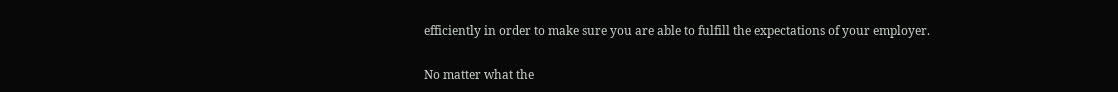efficiently in order to make sure you are able to fulfill the expectations of your employer.

No matter what the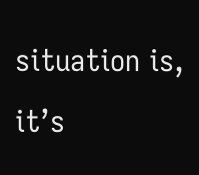situation is, it’s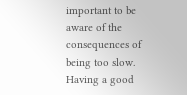important to be aware of the consequences of being too slow. Having a good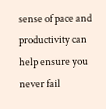sense of pace and productivity can help ensure you never fail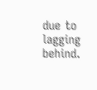due to lagging behind.